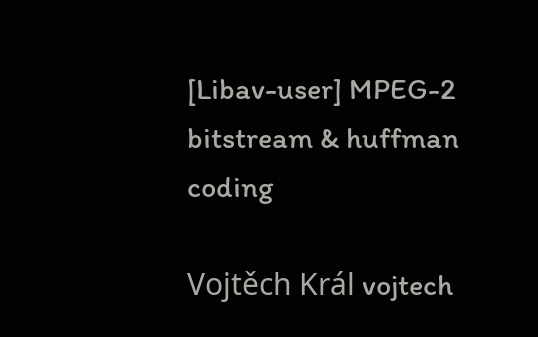[Libav-user] MPEG-2 bitstream & huffman coding

Vojtěch Král vojtech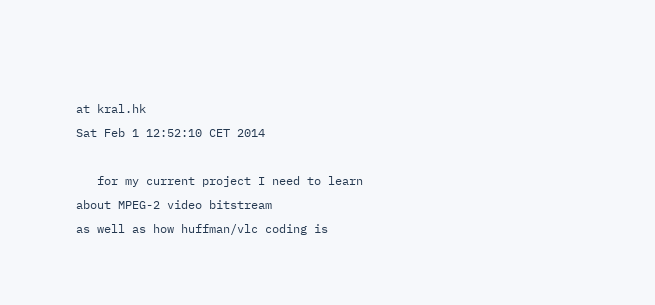at kral.hk
Sat Feb 1 12:52:10 CET 2014

   for my current project I need to learn about MPEG-2 video bitstream
as well as how huffman/vlc coding is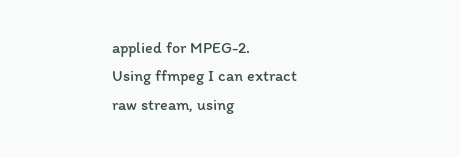applied for MPEG-2.
Using ffmpeg I can extract raw stream, using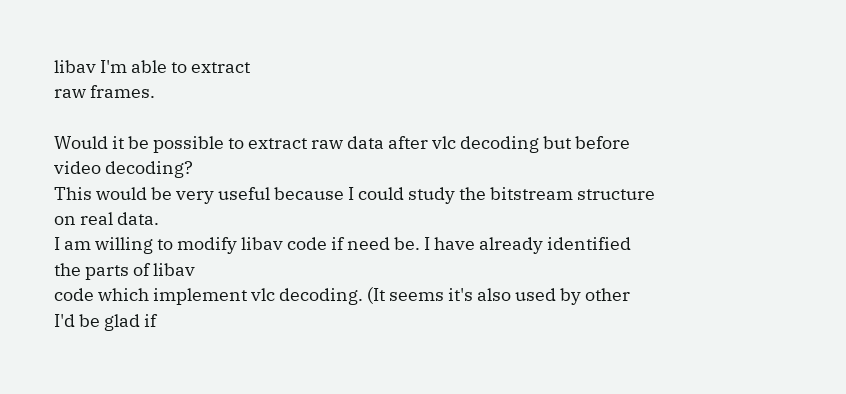libav I'm able to extract
raw frames.

Would it be possible to extract raw data after vlc decoding but before
video decoding?
This would be very useful because I could study the bitstream structure
on real data.
I am willing to modify libav code if need be. I have already identified
the parts of libav
code which implement vlc decoding. (It seems it's also used by other
I'd be glad if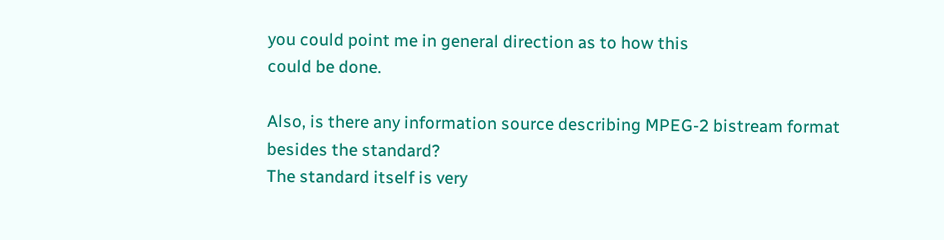you could point me in general direction as to how this
could be done.

Also, is there any information source describing MPEG-2 bistream format
besides the standard?
The standard itself is very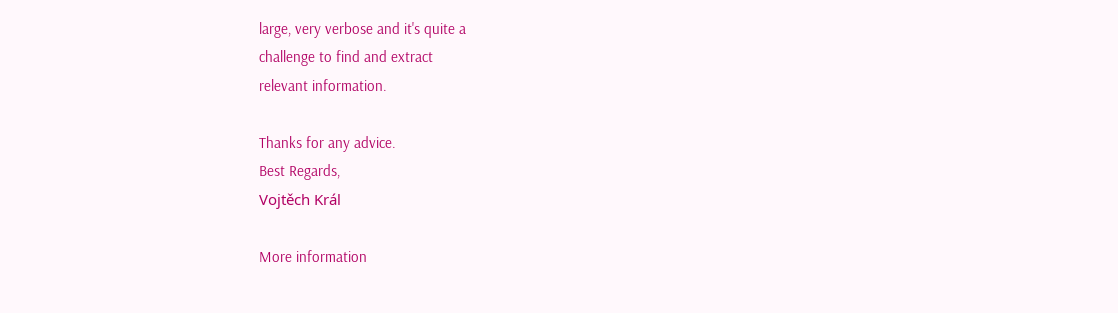large, very verbose and it's quite a
challenge to find and extract
relevant information.

Thanks for any advice.
Best Regards,
Vojtěch Král

More information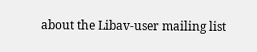about the Libav-user mailing list